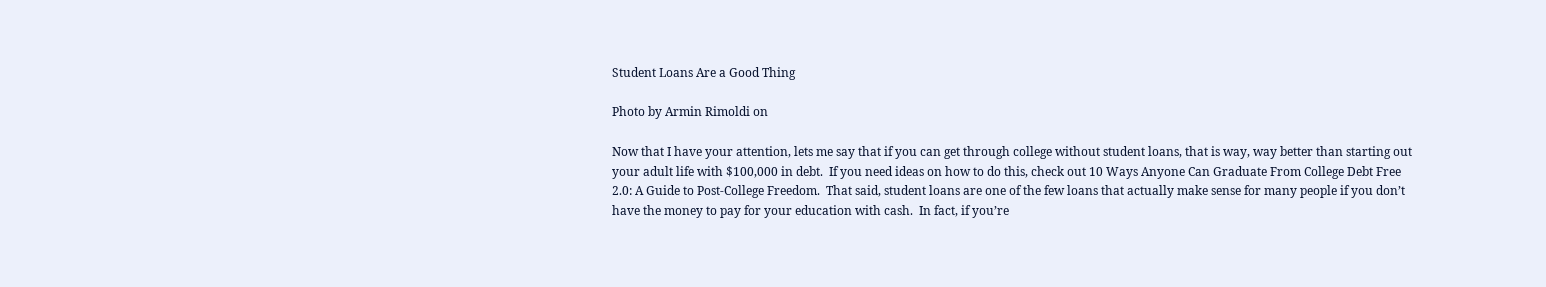Student Loans Are a Good Thing

Photo by Armin Rimoldi on

Now that I have your attention, lets me say that if you can get through college without student loans, that is way, way better than starting out your adult life with $100,000 in debt.  If you need ideas on how to do this, check out 10 Ways Anyone Can Graduate From College Debt Free 2.0: A Guide to Post-College Freedom.  That said, student loans are one of the few loans that actually make sense for many people if you don’t have the money to pay for your education with cash.  In fact, if you’re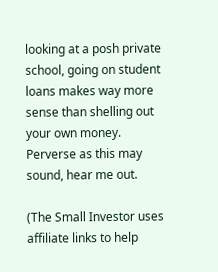looking at a posh private school, going on student loans makes way more sense than shelling out your own money.  Perverse as this may sound, hear me out.

(The Small Investor uses affiliate links to help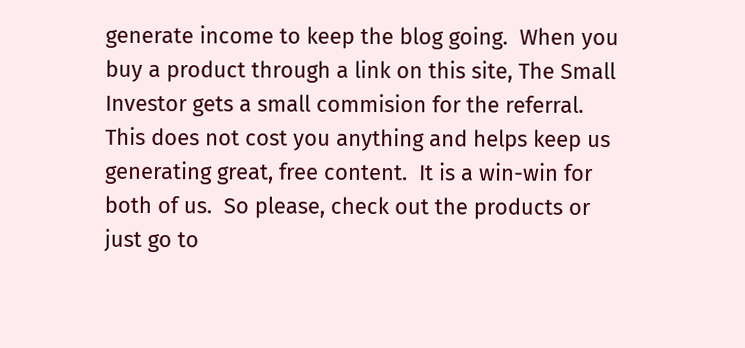generate income to keep the blog going.  When you buy a product through a link on this site, The Small Investor gets a small commision for the referral.  This does not cost you anything and helps keep us generating great, free content.  It is a win-win for both of us.  So please, check out the products or just go to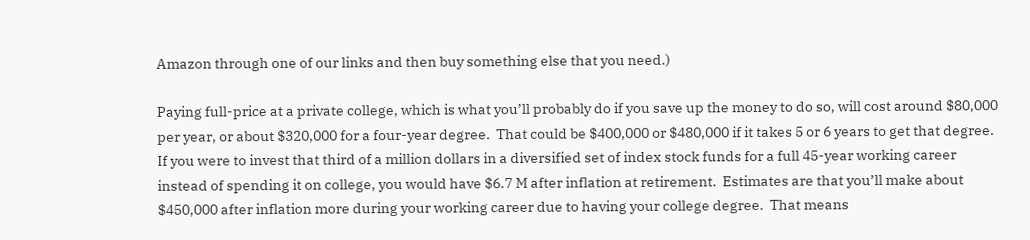Amazon through one of our links and then buy something else that you need.)

Paying full-price at a private college, which is what you’ll probably do if you save up the money to do so, will cost around $80,000 per year, or about $320,000 for a four-year degree.  That could be $400,000 or $480,000 if it takes 5 or 6 years to get that degree.  If you were to invest that third of a million dollars in a diversified set of index stock funds for a full 45-year working career instead of spending it on college, you would have $6.7 M after inflation at retirement.  Estimates are that you’ll make about $450,000 after inflation more during your working career due to having your college degree.  That means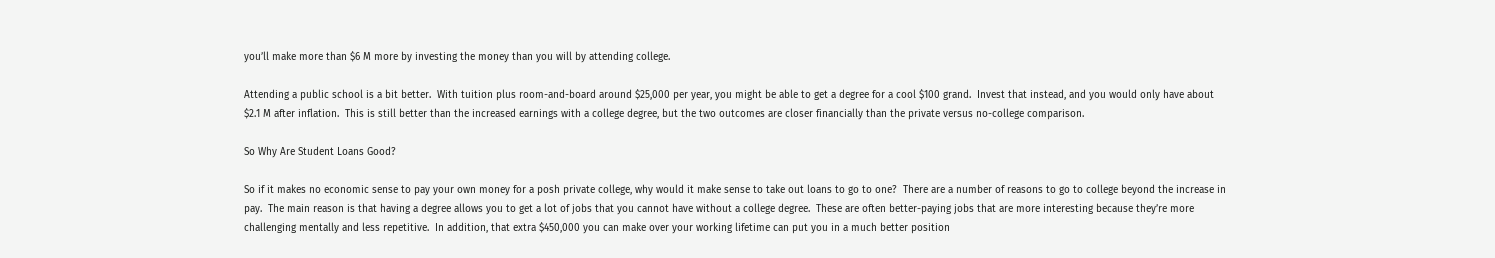you’ll make more than $6 M more by investing the money than you will by attending college.

Attending a public school is a bit better.  With tuition plus room-and-board around $25,000 per year, you might be able to get a degree for a cool $100 grand.  Invest that instead, and you would only have about $2.1 M after inflation.  This is still better than the increased earnings with a college degree, but the two outcomes are closer financially than the private versus no-college comparison.

So Why Are Student Loans Good?

So if it makes no economic sense to pay your own money for a posh private college, why would it make sense to take out loans to go to one?  There are a number of reasons to go to college beyond the increase in pay.  The main reason is that having a degree allows you to get a lot of jobs that you cannot have without a college degree.  These are often better-paying jobs that are more interesting because they’re more challenging mentally and less repetitive.  In addition, that extra $450,000 you can make over your working lifetime can put you in a much better position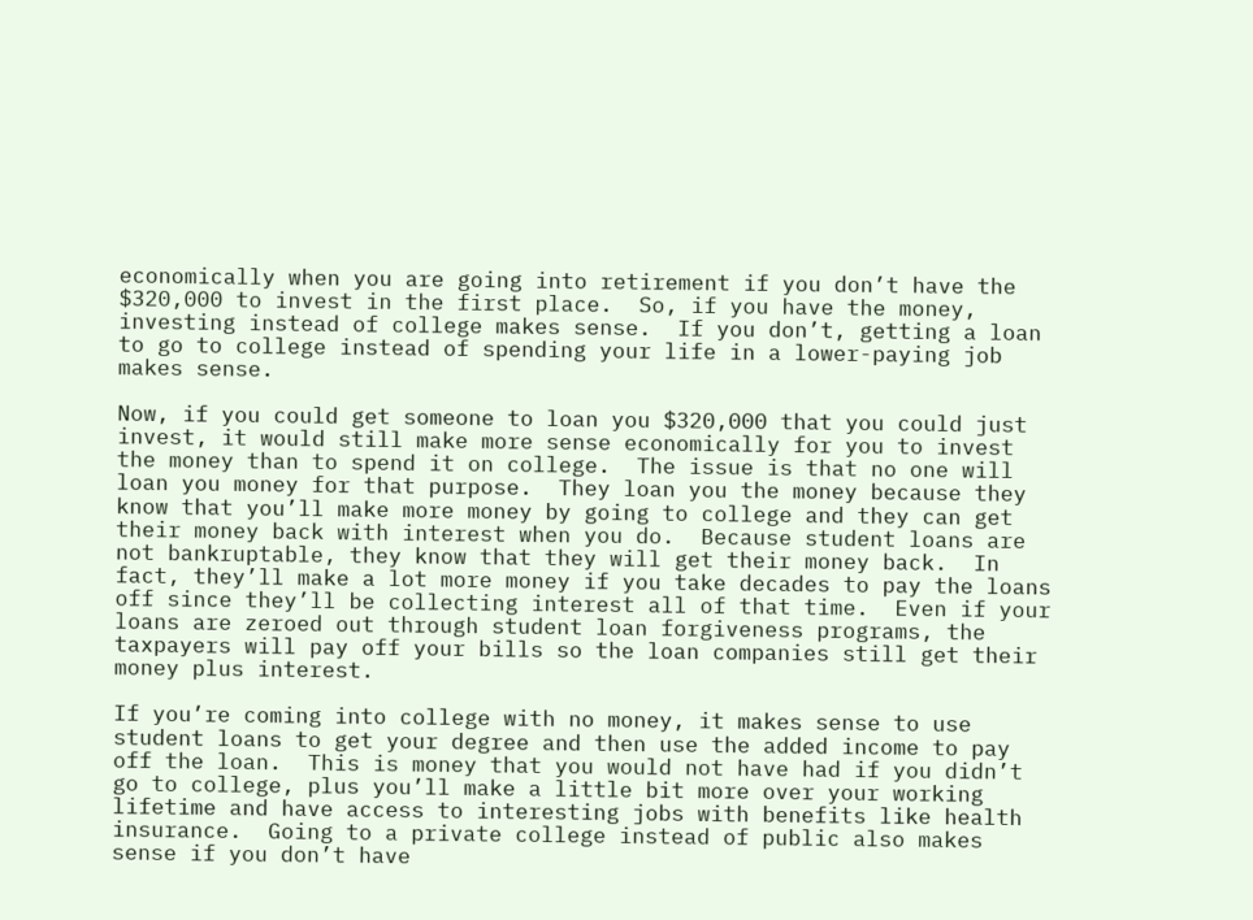economically when you are going into retirement if you don’t have the $320,000 to invest in the first place.  So, if you have the money, investing instead of college makes sense.  If you don’t, getting a loan to go to college instead of spending your life in a lower-paying job makes sense.

Now, if you could get someone to loan you $320,000 that you could just invest, it would still make more sense economically for you to invest the money than to spend it on college.  The issue is that no one will loan you money for that purpose.  They loan you the money because they know that you’ll make more money by going to college and they can get their money back with interest when you do.  Because student loans are not bankruptable, they know that they will get their money back.  In fact, they’ll make a lot more money if you take decades to pay the loans off since they’ll be collecting interest all of that time.  Even if your loans are zeroed out through student loan forgiveness programs, the taxpayers will pay off your bills so the loan companies still get their money plus interest.

If you’re coming into college with no money, it makes sense to use student loans to get your degree and then use the added income to pay off the loan.  This is money that you would not have had if you didn’t go to college, plus you’ll make a little bit more over your working lifetime and have access to interesting jobs with benefits like health insurance.  Going to a private college instead of public also makes sense if you don’t have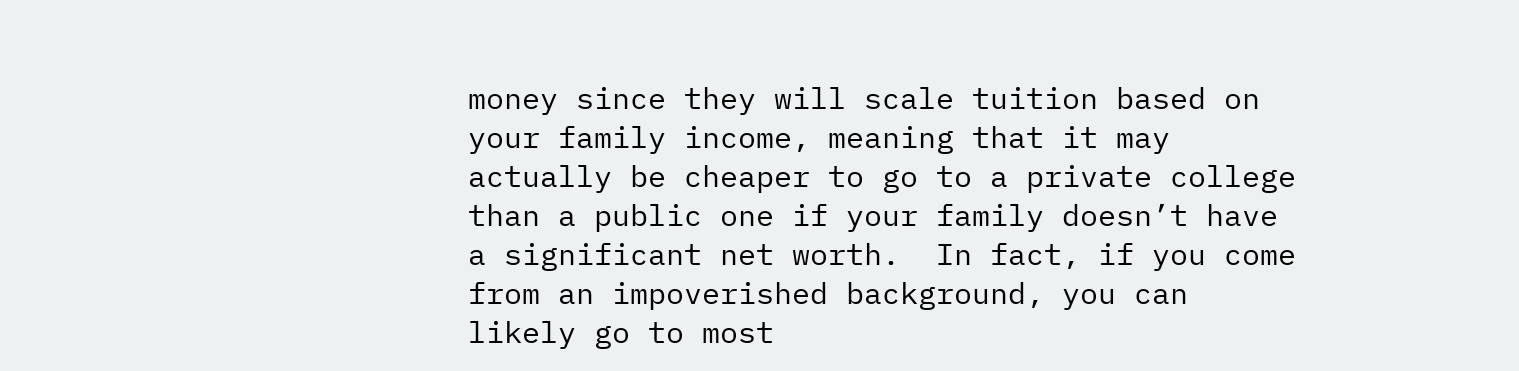money since they will scale tuition based on your family income, meaning that it may actually be cheaper to go to a private college than a public one if your family doesn’t have a significant net worth.  In fact, if you come from an impoverished background, you can likely go to most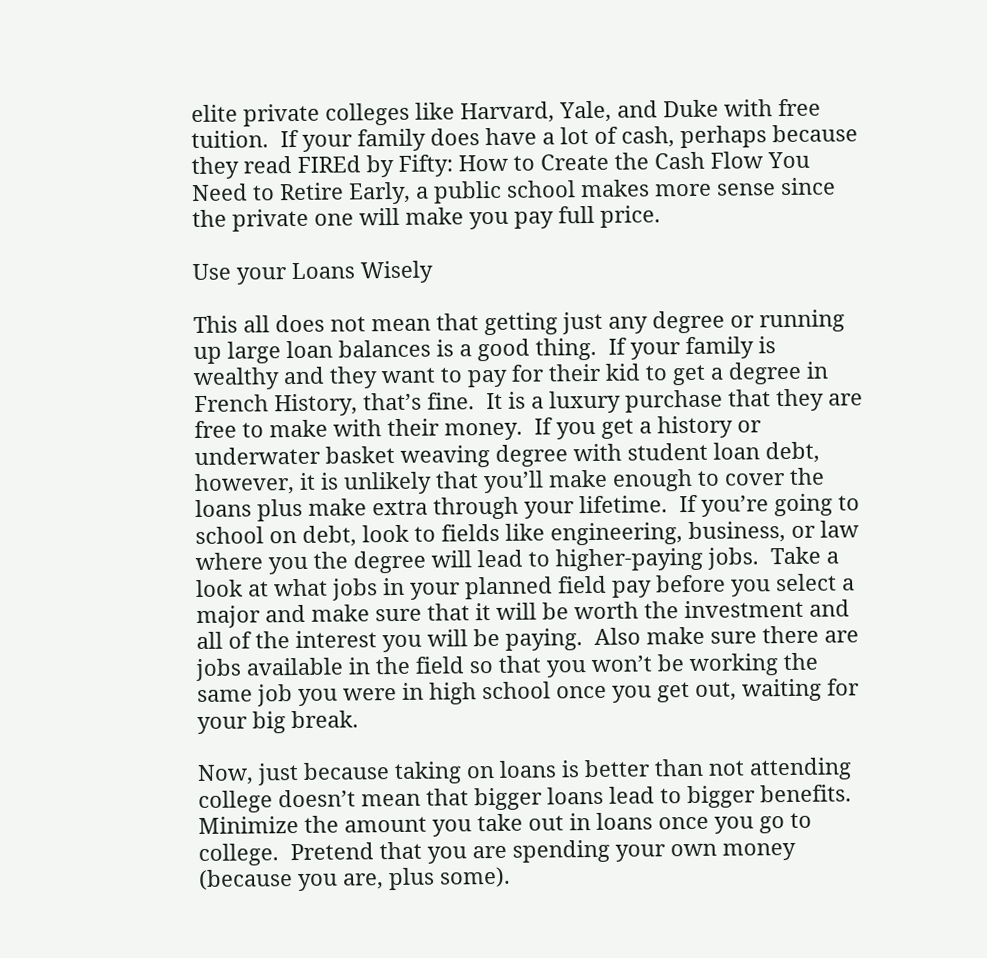elite private colleges like Harvard, Yale, and Duke with free tuition.  If your family does have a lot of cash, perhaps because they read FIREd by Fifty: How to Create the Cash Flow You Need to Retire Early, a public school makes more sense since the private one will make you pay full price.

Use your Loans Wisely

This all does not mean that getting just any degree or running up large loan balances is a good thing.  If your family is wealthy and they want to pay for their kid to get a degree in French History, that’s fine.  It is a luxury purchase that they are free to make with their money.  If you get a history or underwater basket weaving degree with student loan debt, however, it is unlikely that you’ll make enough to cover the loans plus make extra through your lifetime.  If you’re going to school on debt, look to fields like engineering, business, or law where you the degree will lead to higher-paying jobs.  Take a look at what jobs in your planned field pay before you select a major and make sure that it will be worth the investment and all of the interest you will be paying.  Also make sure there are jobs available in the field so that you won’t be working the same job you were in high school once you get out, waiting for your big break.

Now, just because taking on loans is better than not attending college doesn’t mean that bigger loans lead to bigger benefits.  Minimize the amount you take out in loans once you go to college.  Pretend that you are spending your own money (because you are, plus some).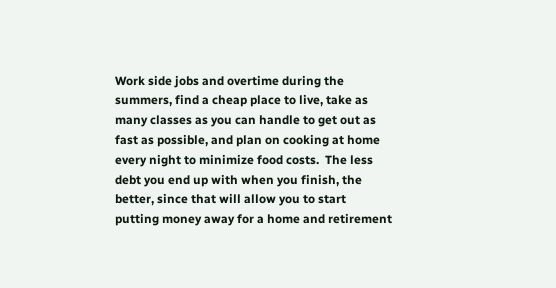Work side jobs and overtime during the summers, find a cheap place to live, take as many classes as you can handle to get out as fast as possible, and plan on cooking at home every night to minimize food costs.  The less debt you end up with when you finish, the better, since that will allow you to start putting money away for a home and retirement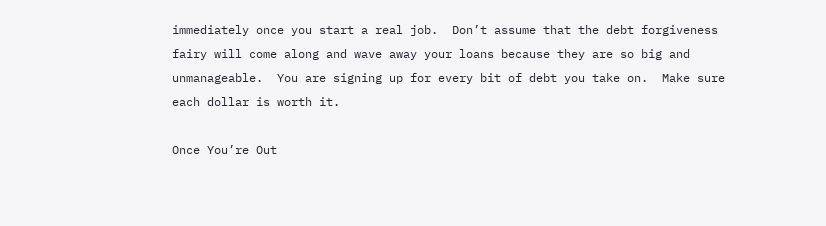immediately once you start a real job.  Don’t assume that the debt forgiveness fairy will come along and wave away your loans because they are so big and unmanageable.  You are signing up for every bit of debt you take on.  Make sure each dollar is worth it.

Once You’re Out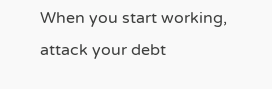When you start working, attack your debt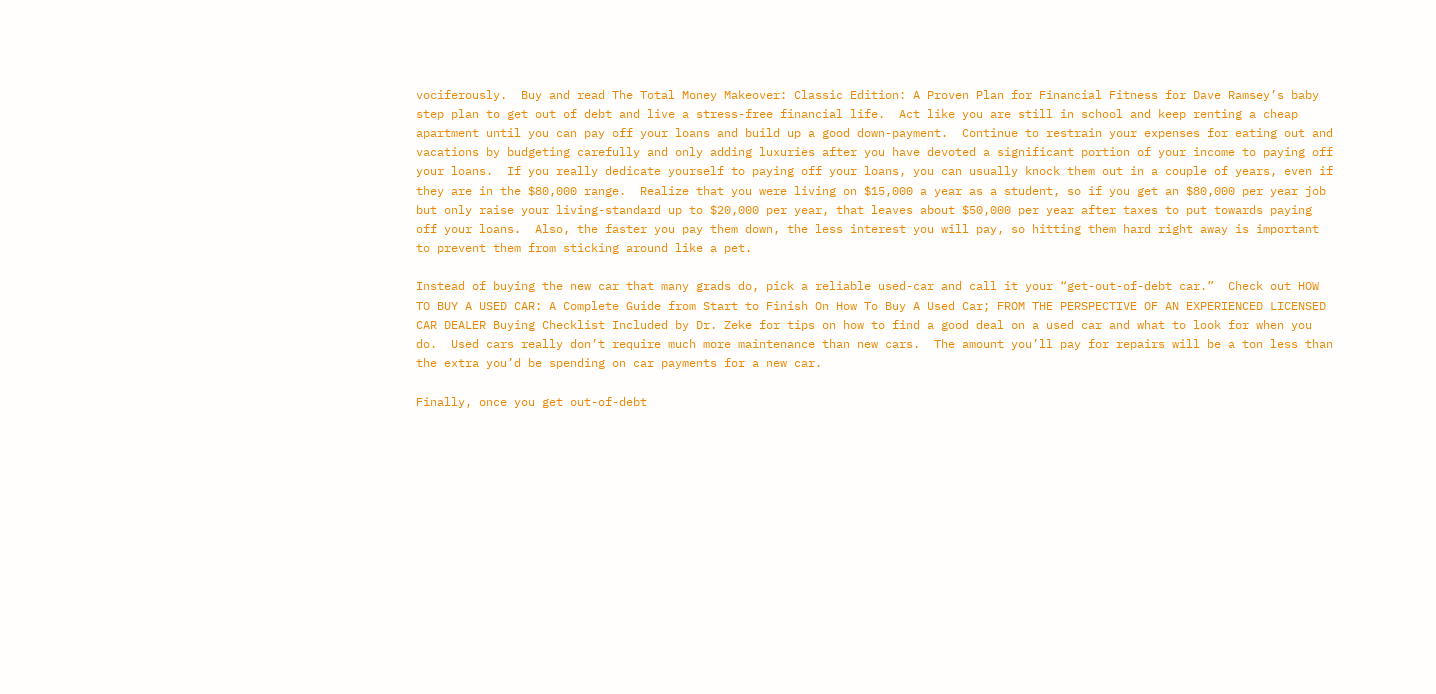vociferously.  Buy and read The Total Money Makeover: Classic Edition: A Proven Plan for Financial Fitness for Dave Ramsey’s baby step plan to get out of debt and live a stress-free financial life.  Act like you are still in school and keep renting a cheap apartment until you can pay off your loans and build up a good down-payment.  Continue to restrain your expenses for eating out and vacations by budgeting carefully and only adding luxuries after you have devoted a significant portion of your income to paying off your loans.  If you really dedicate yourself to paying off your loans, you can usually knock them out in a couple of years, even if they are in the $80,000 range.  Realize that you were living on $15,000 a year as a student, so if you get an $80,000 per year job but only raise your living-standard up to $20,000 per year, that leaves about $50,000 per year after taxes to put towards paying off your loans.  Also, the faster you pay them down, the less interest you will pay, so hitting them hard right away is important to prevent them from sticking around like a pet.

Instead of buying the new car that many grads do, pick a reliable used-car and call it your “get-out-of-debt car.”  Check out HOW TO BUY A USED CAR: A Complete Guide from Start to Finish On How To Buy A Used Car; FROM THE PERSPECTIVE OF AN EXPERIENCED LICENSED CAR DEALER Buying Checklist Included by Dr. Zeke for tips on how to find a good deal on a used car and what to look for when you do.  Used cars really don’t require much more maintenance than new cars.  The amount you’ll pay for repairs will be a ton less than the extra you’d be spending on car payments for a new car.

Finally, once you get out-of-debt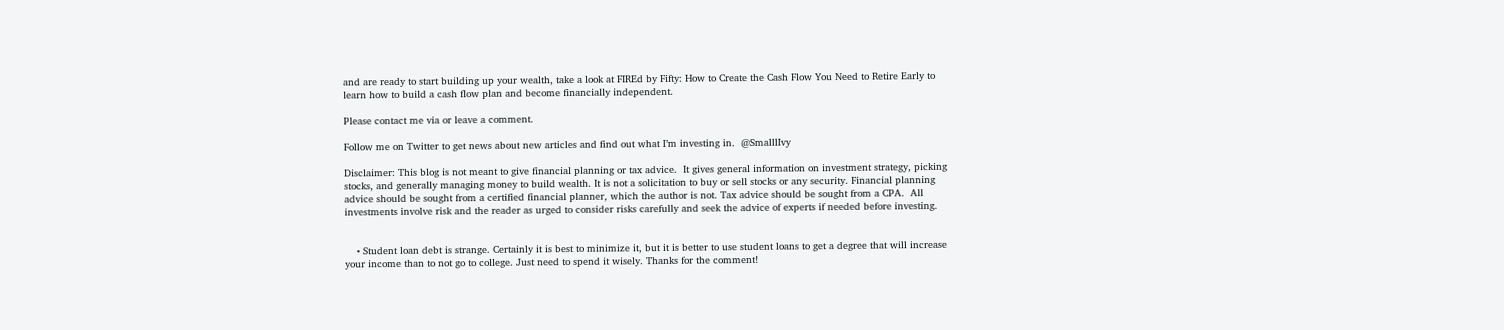and are ready to start building up your wealth, take a look at FIREd by Fifty: How to Create the Cash Flow You Need to Retire Early to learn how to build a cash flow plan and become financially independent.

Please contact me via or leave a comment.

Follow me on Twitter to get news about new articles and find out what I’m investing in.  @SmalllIvy

Disclaimer: This blog is not meant to give financial planning or tax advice.  It gives general information on investment strategy, picking stocks, and generally managing money to build wealth. It is not a solicitation to buy or sell stocks or any security. Financial planning advice should be sought from a certified financial planner, which the author is not. Tax advice should be sought from a CPA.  All investments involve risk and the reader as urged to consider risks carefully and seek the advice of experts if needed before investing.


    • Student loan debt is strange. Certainly it is best to minimize it, but it is better to use student loans to get a degree that will increase your income than to not go to college. Just need to spend it wisely. Thanks for the comment!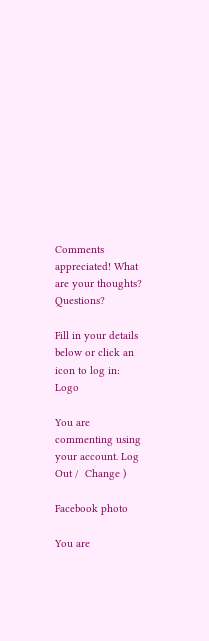Comments appreciated! What are your thoughts? Questions?

Fill in your details below or click an icon to log in: Logo

You are commenting using your account. Log Out /  Change )

Facebook photo

You are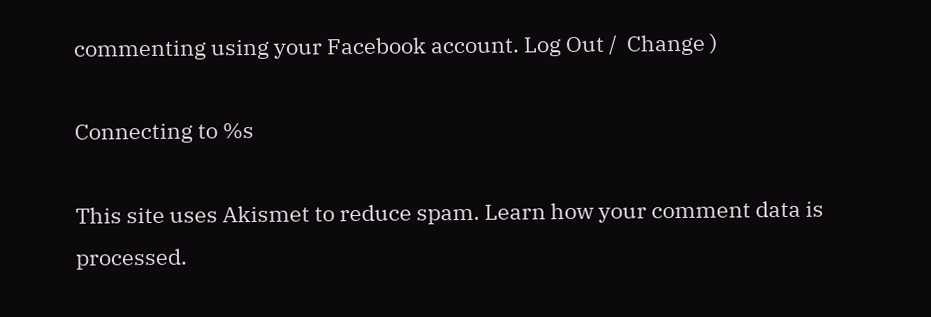commenting using your Facebook account. Log Out /  Change )

Connecting to %s

This site uses Akismet to reduce spam. Learn how your comment data is processed.